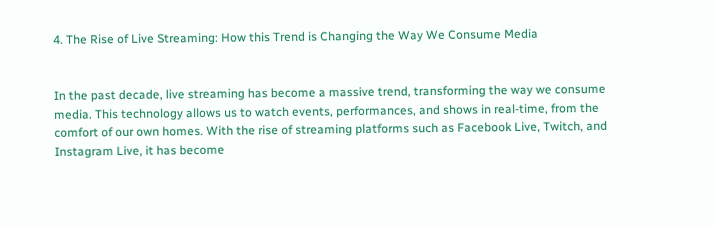4. The Rise of Live Streaming: How this Trend is Changing the Way We Consume Media


In the past decade, live streaming has become a massive trend, transforming the way we consume media. This technology allows us to watch events, performances, and shows in real-time, from the comfort of our own homes. With the rise of streaming platforms such as Facebook Live, Twitch, and Instagram Live, it has become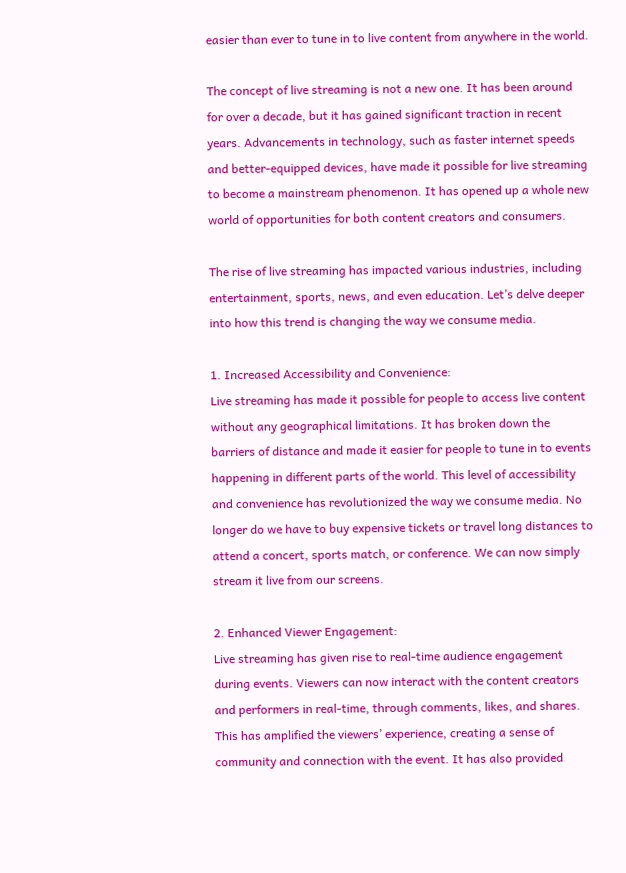easier than ever to tune in to live content from anywhere in the world.

The concept of live streaming is not a new one. It has been around for over a decade, but it has gained significant traction in recent years. Advancements in technology, such as faster internet speeds and better-equipped devices, have made it possible for live streaming to become a mainstream phenomenon. It has opened up a whole new world of opportunities for both content creators and consumers.

The rise of live streaming has impacted various industries, including entertainment, sports, news, and even education. Let’s delve deeper into how this trend is changing the way we consume media.

1. Increased Accessibility and Convenience:
Live streaming has made it possible for people to access live content without any geographical limitations. It has broken down the barriers of distance and made it easier for people to tune in to events happening in different parts of the world. This level of accessibility and convenience has revolutionized the way we consume media. No longer do we have to buy expensive tickets or travel long distances to attend a concert, sports match, or conference. We can now simply stream it live from our screens.

2. Enhanced Viewer Engagement:
Live streaming has given rise to real-time audience engagement during events. Viewers can now interact with the content creators and performers in real-time, through comments, likes, and shares. This has amplified the viewers’ experience, creating a sense of community and connection with the event. It has also provided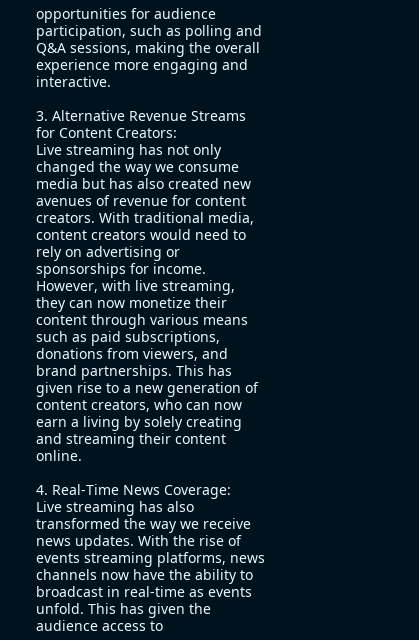opportunities for audience participation, such as polling and Q&A sessions, making the overall experience more engaging and interactive.

3. Alternative Revenue Streams for Content Creators:
Live streaming has not only changed the way we consume media but has also created new avenues of revenue for content creators. With traditional media, content creators would need to rely on advertising or sponsorships for income. However, with live streaming, they can now monetize their content through various means such as paid subscriptions, donations from viewers, and brand partnerships. This has given rise to a new generation of content creators, who can now earn a living by solely creating and streaming their content online.

4. Real-Time News Coverage:
Live streaming has also transformed the way we receive news updates. With the rise of events streaming platforms, news channels now have the ability to broadcast in real-time as events unfold. This has given the audience access to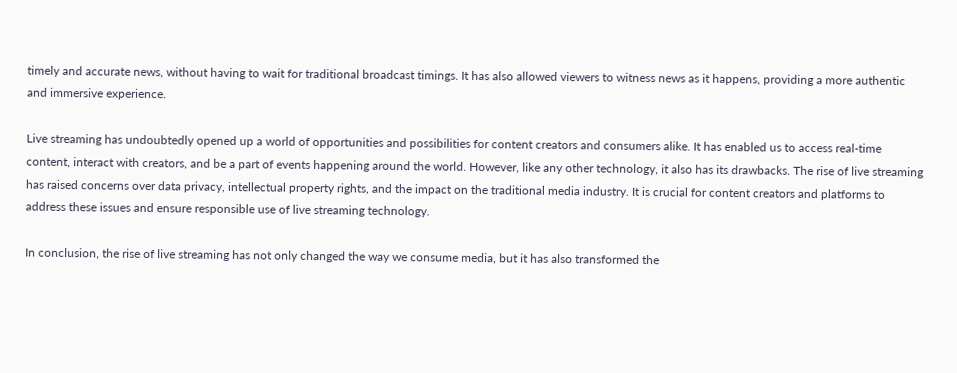timely and accurate news, without having to wait for traditional broadcast timings. It has also allowed viewers to witness news as it happens, providing a more authentic and immersive experience.

Live streaming has undoubtedly opened up a world of opportunities and possibilities for content creators and consumers alike. It has enabled us to access real-time content, interact with creators, and be a part of events happening around the world. However, like any other technology, it also has its drawbacks. The rise of live streaming has raised concerns over data privacy, intellectual property rights, and the impact on the traditional media industry. It is crucial for content creators and platforms to address these issues and ensure responsible use of live streaming technology.

In conclusion, the rise of live streaming has not only changed the way we consume media, but it has also transformed the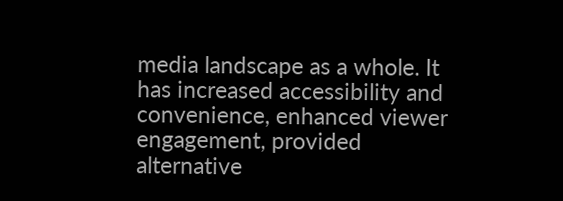media landscape as a whole. It has increased accessibility and convenience, enhanced viewer engagement, provided alternative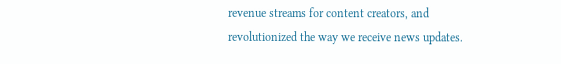revenue streams for content creators, and revolutionized the way we receive news updates.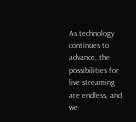As technology continues to advance, the possibilities for live streaming are endless, and we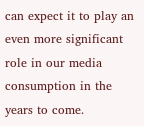can expect it to play an even more significant role in our media consumption in the years to come.